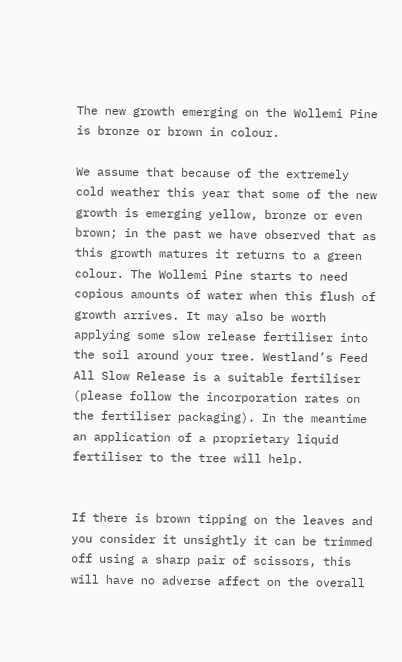The new growth emerging on the Wollemi Pine is bronze or brown in colour.

We assume that because of the extremely cold weather this year that some of the new growth is emerging yellow, bronze or even brown; in the past we have observed that as this growth matures it returns to a green colour. The Wollemi Pine starts to need copious amounts of water when this flush of growth arrives. It may also be worth applying some slow release fertiliser into the soil around your tree. Westland’s Feed All Slow Release is a suitable fertiliser (please follow the incorporation rates on the fertiliser packaging). In the meantime an application of a proprietary liquid fertiliser to the tree will help.


If there is brown tipping on the leaves and you consider it unsightly it can be trimmed off using a sharp pair of scissors, this will have no adverse affect on the overall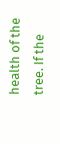health of the tree. If the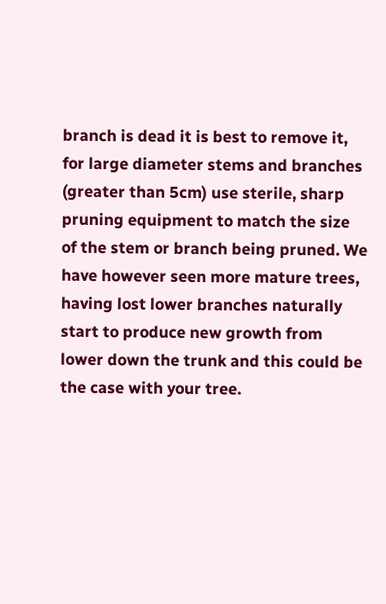branch is dead it is best to remove it, for large diameter stems and branches (greater than 5cm) use sterile, sharp pruning equipment to match the size of the stem or branch being pruned. We have however seen more mature trees, having lost lower branches naturally start to produce new growth from lower down the trunk and this could be the case with your tree.